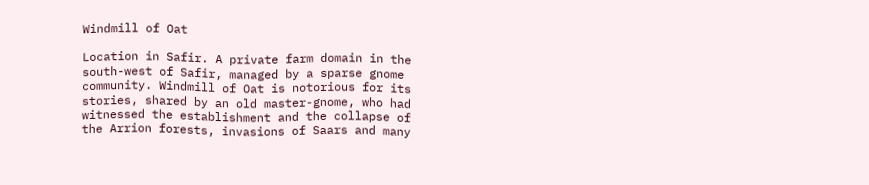Windmill of Oat

Location in Safir. A private farm domain in the south-west of Safir, managed by a sparse gnome community. Windmill of Oat is notorious for its stories, shared by an old master-gnome, who had witnessed the establishment and the collapse of the Arrion forests, invasions of Saars and many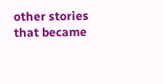other stories that became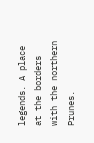legends. A place at the borders with the northern Prunes.